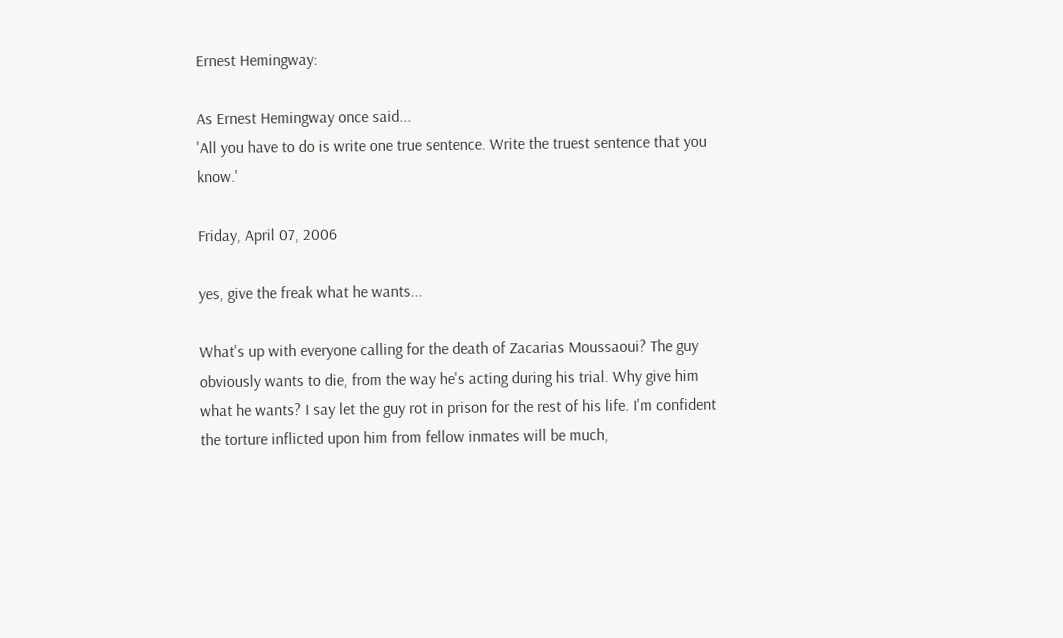Ernest Hemingway:

As Ernest Hemingway once said...
'All you have to do is write one true sentence. Write the truest sentence that you know.'

Friday, April 07, 2006

yes, give the freak what he wants...

What's up with everyone calling for the death of Zacarias Moussaoui? The guy obviously wants to die, from the way he's acting during his trial. Why give him what he wants? I say let the guy rot in prison for the rest of his life. I'm confident the torture inflicted upon him from fellow inmates will be much,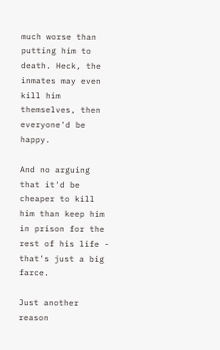much worse than putting him to death. Heck, the inmates may even kill him themselves, then everyone'd be happy.

And no arguing that it'd be cheaper to kill him than keep him in prison for the rest of his life - that's just a big farce.

Just another reason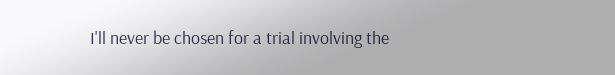I'll never be chosen for a trial involving the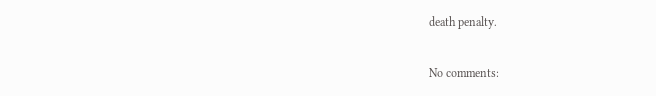death penalty.

No comments: